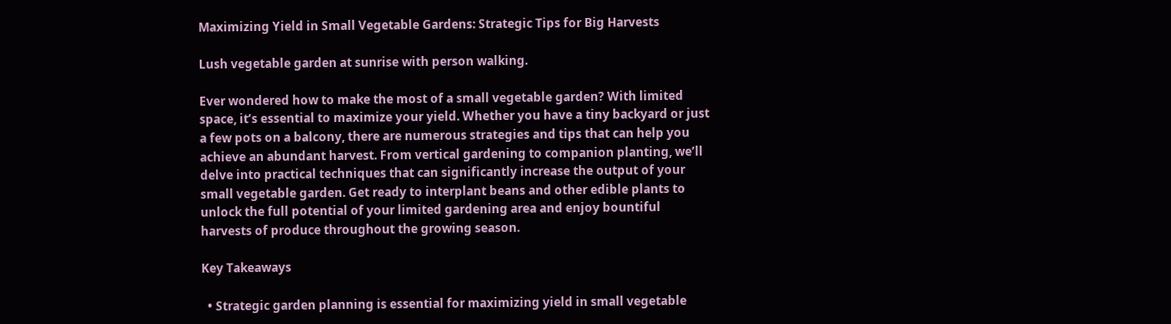Maximizing Yield in Small Vegetable Gardens: Strategic Tips for Big Harvests

Lush vegetable garden at sunrise with person walking.

Ever wondered how to make the most of a small vegetable garden? With limited space, it’s essential to maximize your yield. Whether you have a tiny backyard or just a few pots on a balcony, there are numerous strategies and tips that can help you achieve an abundant harvest. From vertical gardening to companion planting, we’ll delve into practical techniques that can significantly increase the output of your small vegetable garden. Get ready to interplant beans and other edible plants to unlock the full potential of your limited gardening area and enjoy bountiful harvests of produce throughout the growing season.

Key Takeaways

  • Strategic garden planning is essential for maximizing yield in small vegetable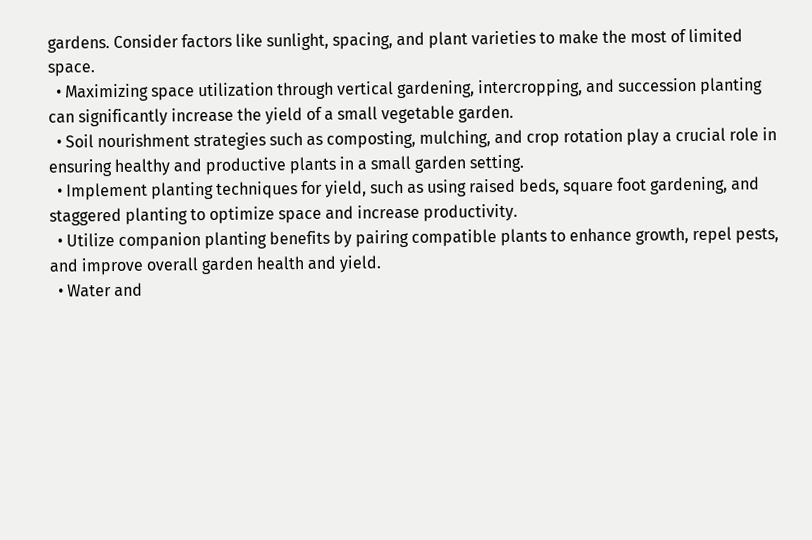gardens. Consider factors like sunlight, spacing, and plant varieties to make the most of limited space.
  • Maximizing space utilization through vertical gardening, intercropping, and succession planting can significantly increase the yield of a small vegetable garden.
  • Soil nourishment strategies such as composting, mulching, and crop rotation play a crucial role in ensuring healthy and productive plants in a small garden setting.
  • Implement planting techniques for yield, such as using raised beds, square foot gardening, and staggered planting to optimize space and increase productivity.
  • Utilize companion planting benefits by pairing compatible plants to enhance growth, repel pests, and improve overall garden health and yield.
  • Water and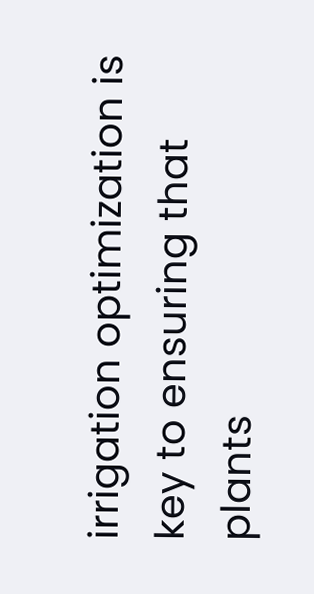irrigation optimization is key to ensuring that plants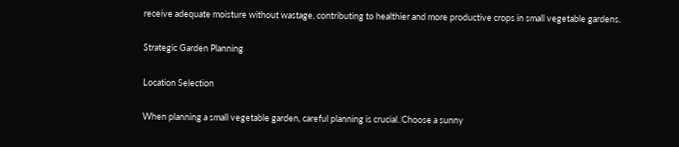receive adequate moisture without wastage, contributing to healthier and more productive crops in small vegetable gardens.

Strategic Garden Planning

Location Selection

When planning a small vegetable garden, careful planning is crucial. Choose a sunny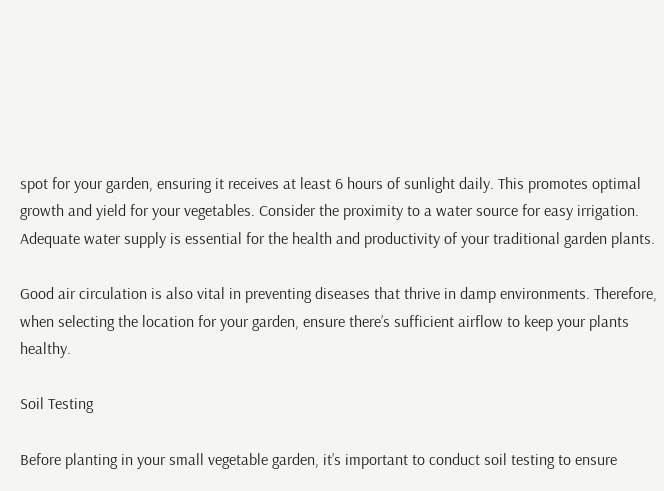spot for your garden, ensuring it receives at least 6 hours of sunlight daily. This promotes optimal growth and yield for your vegetables. Consider the proximity to a water source for easy irrigation. Adequate water supply is essential for the health and productivity of your traditional garden plants.

Good air circulation is also vital in preventing diseases that thrive in damp environments. Therefore, when selecting the location for your garden, ensure there’s sufficient airflow to keep your plants healthy.

Soil Testing

Before planting in your small vegetable garden, it’s important to conduct soil testing to ensure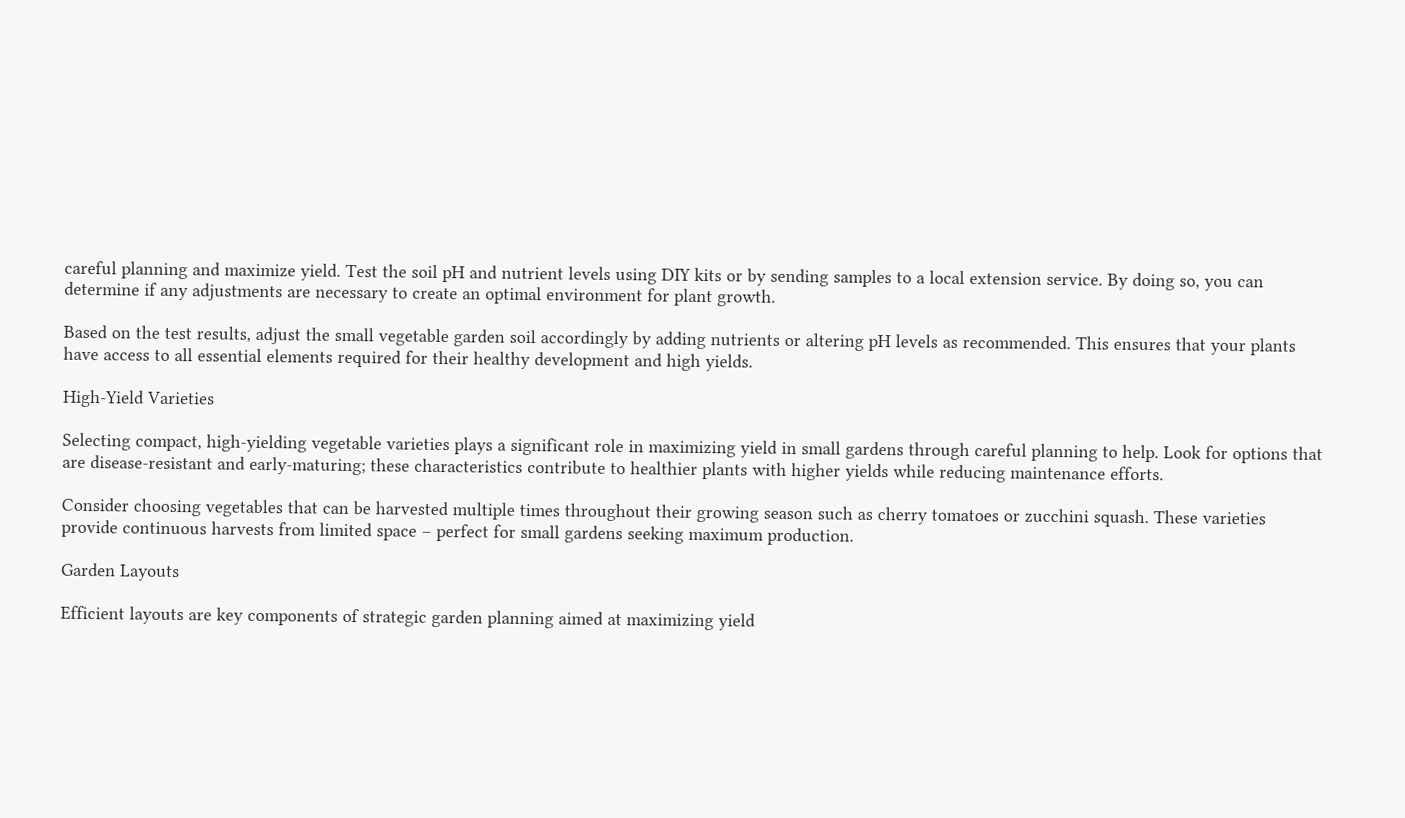careful planning and maximize yield. Test the soil pH and nutrient levels using DIY kits or by sending samples to a local extension service. By doing so, you can determine if any adjustments are necessary to create an optimal environment for plant growth.

Based on the test results, adjust the small vegetable garden soil accordingly by adding nutrients or altering pH levels as recommended. This ensures that your plants have access to all essential elements required for their healthy development and high yields.

High-Yield Varieties

Selecting compact, high-yielding vegetable varieties plays a significant role in maximizing yield in small gardens through careful planning to help. Look for options that are disease-resistant and early-maturing; these characteristics contribute to healthier plants with higher yields while reducing maintenance efforts.

Consider choosing vegetables that can be harvested multiple times throughout their growing season such as cherry tomatoes or zucchini squash. These varieties provide continuous harvests from limited space – perfect for small gardens seeking maximum production.

Garden Layouts

Efficient layouts are key components of strategic garden planning aimed at maximizing yield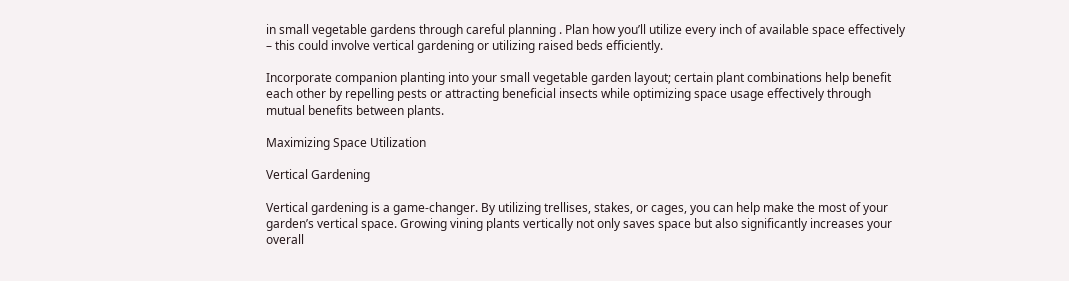in small vegetable gardens through careful planning . Plan how you’ll utilize every inch of available space effectively – this could involve vertical gardening or utilizing raised beds efficiently.

Incorporate companion planting into your small vegetable garden layout; certain plant combinations help benefit each other by repelling pests or attracting beneficial insects while optimizing space usage effectively through mutual benefits between plants.

Maximizing Space Utilization

Vertical Gardening

Vertical gardening is a game-changer. By utilizing trellises, stakes, or cages, you can help make the most of your garden’s vertical space. Growing vining plants vertically not only saves space but also significantly increases your overall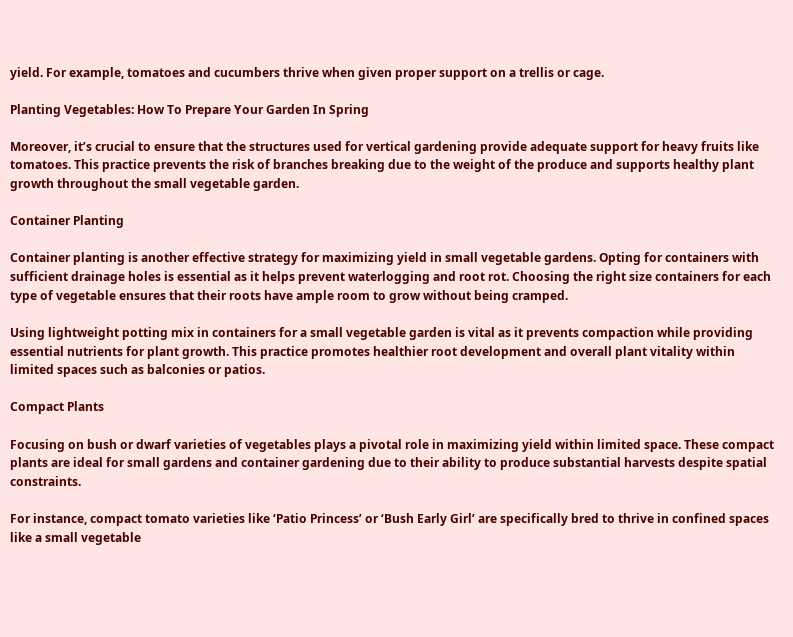yield. For example, tomatoes and cucumbers thrive when given proper support on a trellis or cage.

Planting Vegetables: How To Prepare Your Garden In Spring

Moreover, it’s crucial to ensure that the structures used for vertical gardening provide adequate support for heavy fruits like tomatoes. This practice prevents the risk of branches breaking due to the weight of the produce and supports healthy plant growth throughout the small vegetable garden.

Container Planting

Container planting is another effective strategy for maximizing yield in small vegetable gardens. Opting for containers with sufficient drainage holes is essential as it helps prevent waterlogging and root rot. Choosing the right size containers for each type of vegetable ensures that their roots have ample room to grow without being cramped.

Using lightweight potting mix in containers for a small vegetable garden is vital as it prevents compaction while providing essential nutrients for plant growth. This practice promotes healthier root development and overall plant vitality within limited spaces such as balconies or patios.

Compact Plants

Focusing on bush or dwarf varieties of vegetables plays a pivotal role in maximizing yield within limited space. These compact plants are ideal for small gardens and container gardening due to their ability to produce substantial harvests despite spatial constraints.

For instance, compact tomato varieties like ‘Patio Princess’ or ‘Bush Early Girl’ are specifically bred to thrive in confined spaces like a small vegetable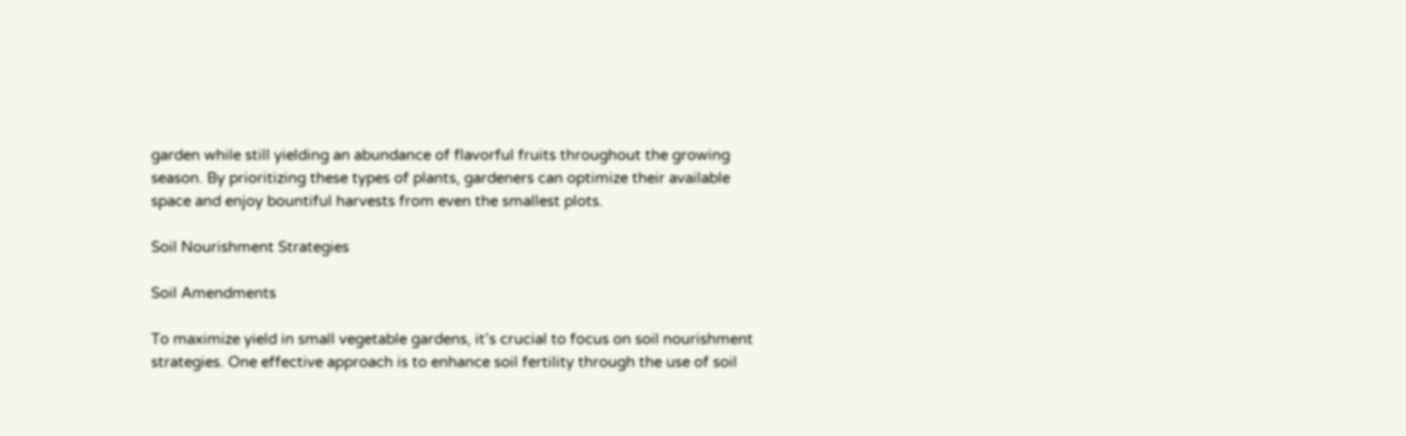garden while still yielding an abundance of flavorful fruits throughout the growing season. By prioritizing these types of plants, gardeners can optimize their available space and enjoy bountiful harvests from even the smallest plots.

Soil Nourishment Strategies

Soil Amendments

To maximize yield in small vegetable gardens, it’s crucial to focus on soil nourishment strategies. One effective approach is to enhance soil fertility through the use of soil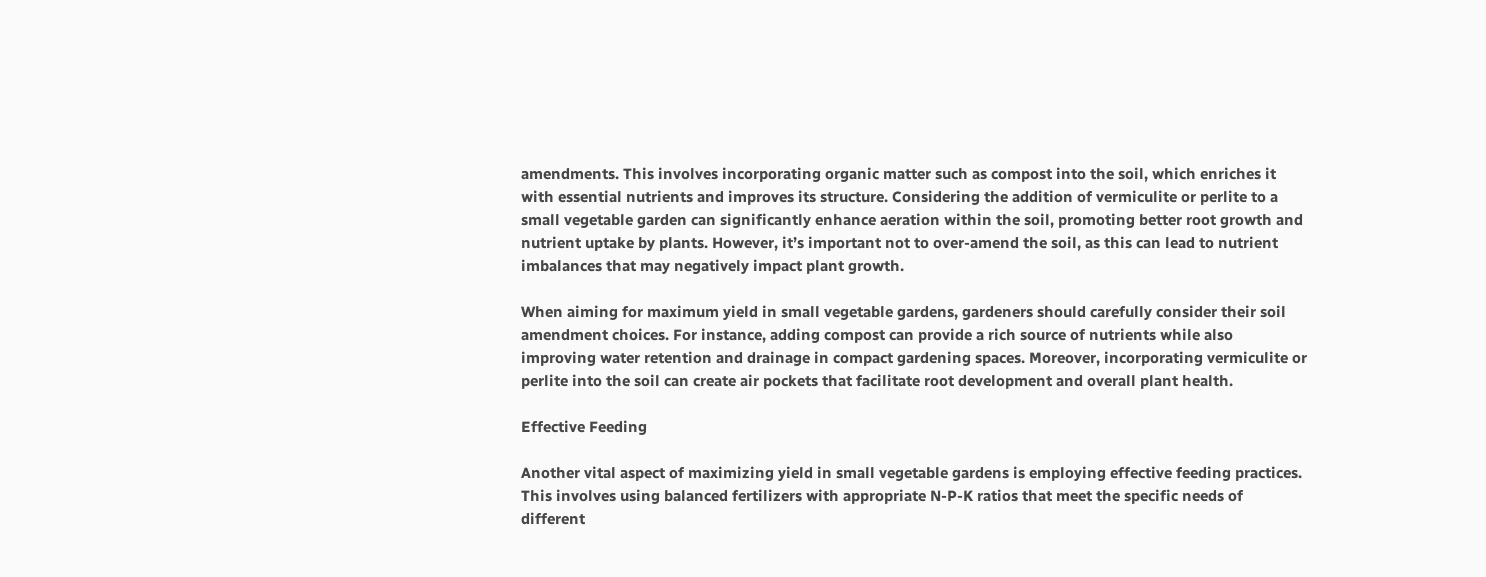amendments. This involves incorporating organic matter such as compost into the soil, which enriches it with essential nutrients and improves its structure. Considering the addition of vermiculite or perlite to a small vegetable garden can significantly enhance aeration within the soil, promoting better root growth and nutrient uptake by plants. However, it’s important not to over-amend the soil, as this can lead to nutrient imbalances that may negatively impact plant growth.

When aiming for maximum yield in small vegetable gardens, gardeners should carefully consider their soil amendment choices. For instance, adding compost can provide a rich source of nutrients while also improving water retention and drainage in compact gardening spaces. Moreover, incorporating vermiculite or perlite into the soil can create air pockets that facilitate root development and overall plant health.

Effective Feeding

Another vital aspect of maximizing yield in small vegetable gardens is employing effective feeding practices. This involves using balanced fertilizers with appropriate N-P-K ratios that meet the specific needs of different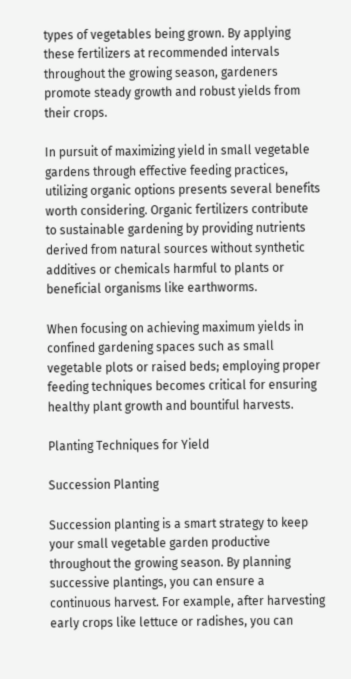types of vegetables being grown. By applying these fertilizers at recommended intervals throughout the growing season, gardeners promote steady growth and robust yields from their crops.

In pursuit of maximizing yield in small vegetable gardens through effective feeding practices, utilizing organic options presents several benefits worth considering. Organic fertilizers contribute to sustainable gardening by providing nutrients derived from natural sources without synthetic additives or chemicals harmful to plants or beneficial organisms like earthworms.

When focusing on achieving maximum yields in confined gardening spaces such as small vegetable plots or raised beds; employing proper feeding techniques becomes critical for ensuring healthy plant growth and bountiful harvests.

Planting Techniques for Yield

Succession Planting

Succession planting is a smart strategy to keep your small vegetable garden productive throughout the growing season. By planning successive plantings, you can ensure a continuous harvest. For example, after harvesting early crops like lettuce or radishes, you can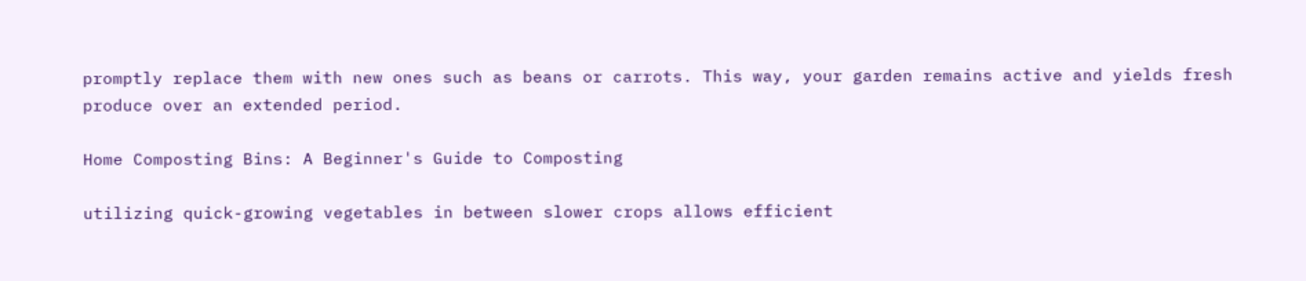promptly replace them with new ones such as beans or carrots. This way, your garden remains active and yields fresh produce over an extended period.

Home Composting Bins: A Beginner's Guide to Composting

utilizing quick-growing vegetables in between slower crops allows efficient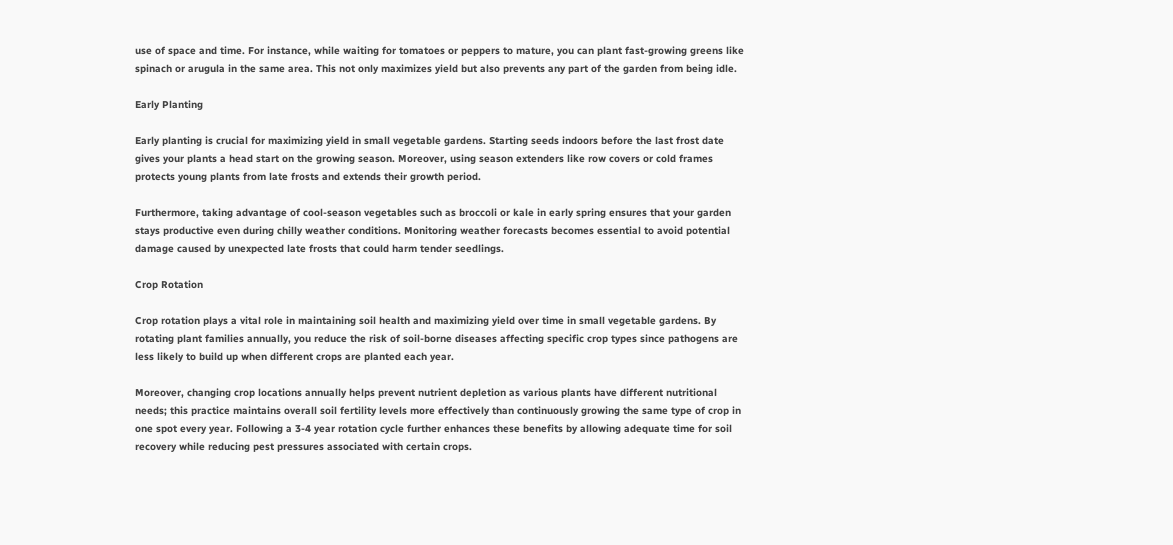use of space and time. For instance, while waiting for tomatoes or peppers to mature, you can plant fast-growing greens like spinach or arugula in the same area. This not only maximizes yield but also prevents any part of the garden from being idle.

Early Planting

Early planting is crucial for maximizing yield in small vegetable gardens. Starting seeds indoors before the last frost date gives your plants a head start on the growing season. Moreover, using season extenders like row covers or cold frames protects young plants from late frosts and extends their growth period.

Furthermore, taking advantage of cool-season vegetables such as broccoli or kale in early spring ensures that your garden stays productive even during chilly weather conditions. Monitoring weather forecasts becomes essential to avoid potential damage caused by unexpected late frosts that could harm tender seedlings.

Crop Rotation

Crop rotation plays a vital role in maintaining soil health and maximizing yield over time in small vegetable gardens. By rotating plant families annually, you reduce the risk of soil-borne diseases affecting specific crop types since pathogens are less likely to build up when different crops are planted each year.

Moreover, changing crop locations annually helps prevent nutrient depletion as various plants have different nutritional needs; this practice maintains overall soil fertility levels more effectively than continuously growing the same type of crop in one spot every year. Following a 3-4 year rotation cycle further enhances these benefits by allowing adequate time for soil recovery while reducing pest pressures associated with certain crops.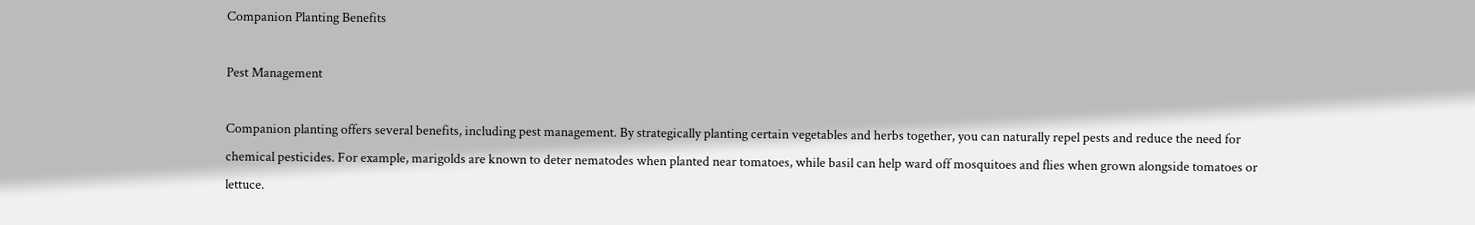Companion Planting Benefits

Pest Management

Companion planting offers several benefits, including pest management. By strategically planting certain vegetables and herbs together, you can naturally repel pests and reduce the need for chemical pesticides. For example, marigolds are known to deter nematodes when planted near tomatoes, while basil can help ward off mosquitoes and flies when grown alongside tomatoes or lettuce.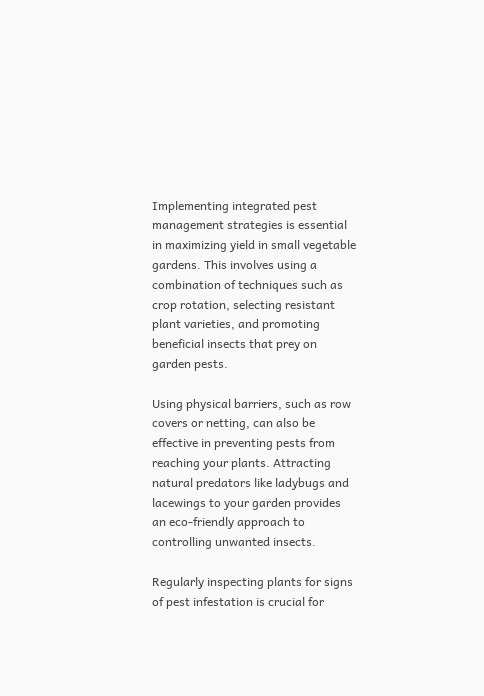Implementing integrated pest management strategies is essential in maximizing yield in small vegetable gardens. This involves using a combination of techniques such as crop rotation, selecting resistant plant varieties, and promoting beneficial insects that prey on garden pests.

Using physical barriers, such as row covers or netting, can also be effective in preventing pests from reaching your plants. Attracting natural predators like ladybugs and lacewings to your garden provides an eco-friendly approach to controlling unwanted insects.

Regularly inspecting plants for signs of pest infestation is crucial for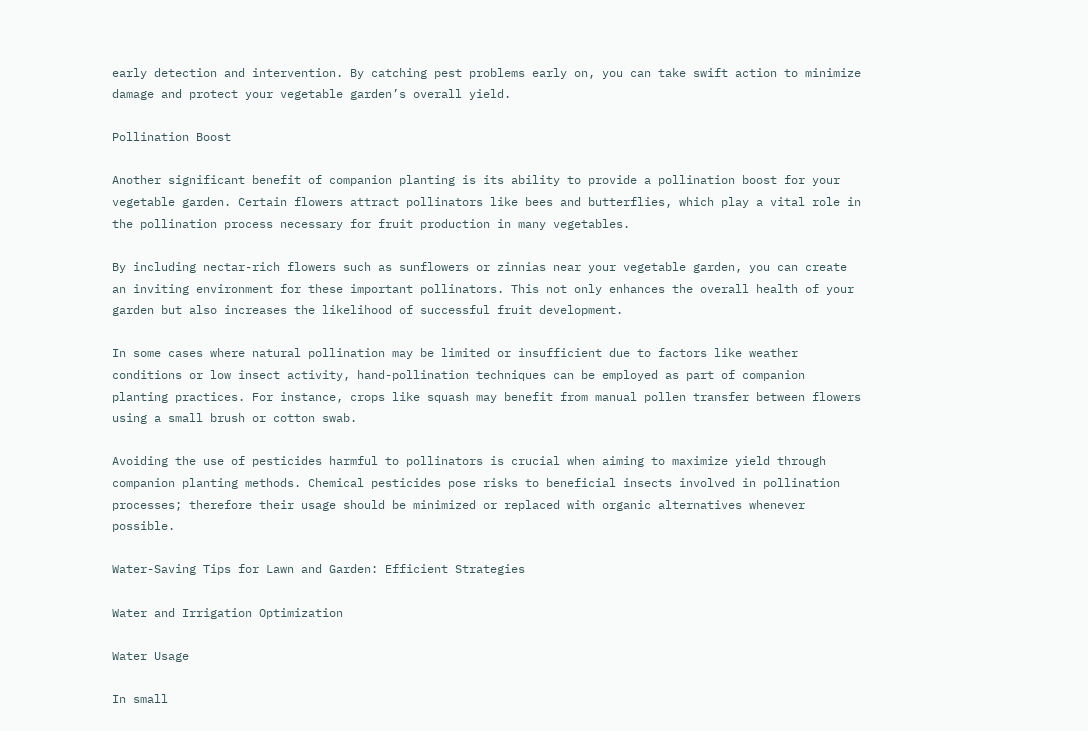early detection and intervention. By catching pest problems early on, you can take swift action to minimize damage and protect your vegetable garden’s overall yield.

Pollination Boost

Another significant benefit of companion planting is its ability to provide a pollination boost for your vegetable garden. Certain flowers attract pollinators like bees and butterflies, which play a vital role in the pollination process necessary for fruit production in many vegetables.

By including nectar-rich flowers such as sunflowers or zinnias near your vegetable garden, you can create an inviting environment for these important pollinators. This not only enhances the overall health of your garden but also increases the likelihood of successful fruit development.

In some cases where natural pollination may be limited or insufficient due to factors like weather conditions or low insect activity, hand-pollination techniques can be employed as part of companion planting practices. For instance, crops like squash may benefit from manual pollen transfer between flowers using a small brush or cotton swab.

Avoiding the use of pesticides harmful to pollinators is crucial when aiming to maximize yield through companion planting methods. Chemical pesticides pose risks to beneficial insects involved in pollination processes; therefore their usage should be minimized or replaced with organic alternatives whenever possible.

Water-Saving Tips for Lawn and Garden: Efficient Strategies

Water and Irrigation Optimization

Water Usage

In small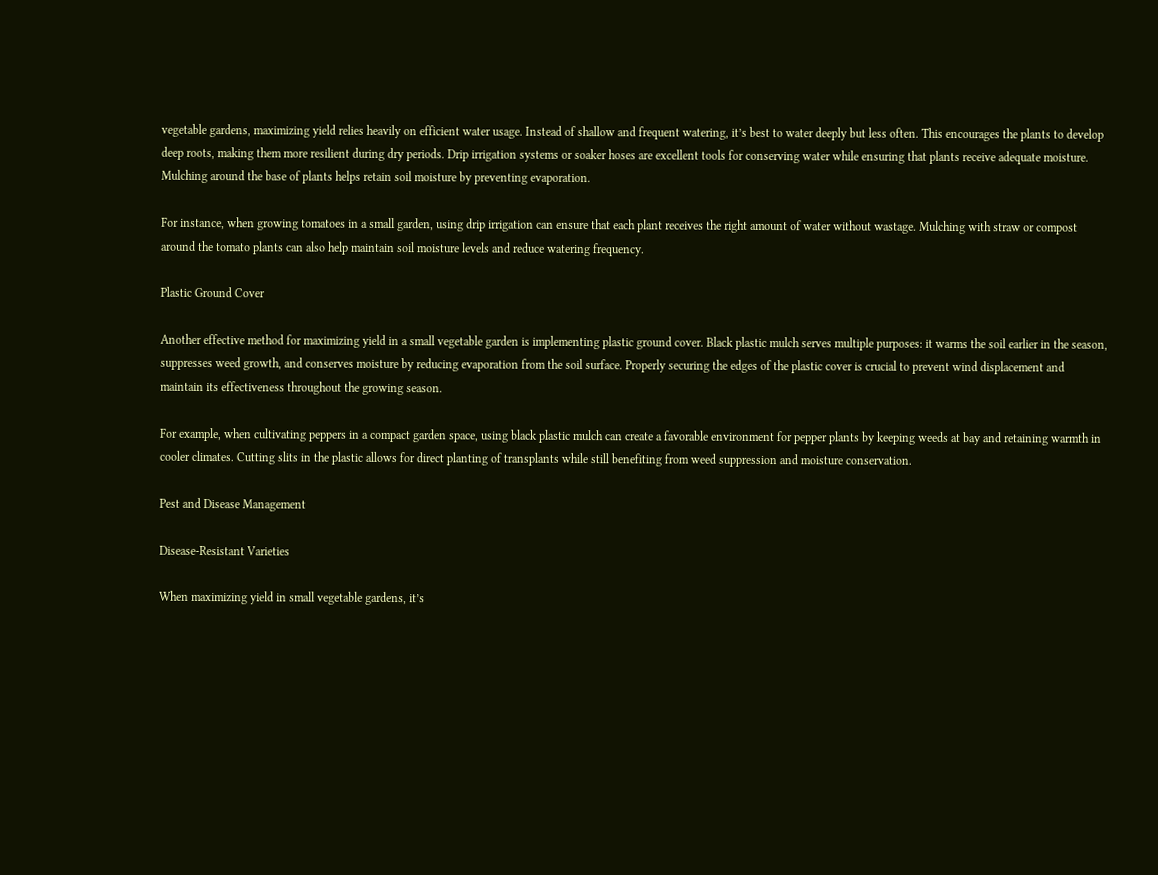vegetable gardens, maximizing yield relies heavily on efficient water usage. Instead of shallow and frequent watering, it’s best to water deeply but less often. This encourages the plants to develop deep roots, making them more resilient during dry periods. Drip irrigation systems or soaker hoses are excellent tools for conserving water while ensuring that plants receive adequate moisture. Mulching around the base of plants helps retain soil moisture by preventing evaporation.

For instance, when growing tomatoes in a small garden, using drip irrigation can ensure that each plant receives the right amount of water without wastage. Mulching with straw or compost around the tomato plants can also help maintain soil moisture levels and reduce watering frequency.

Plastic Ground Cover

Another effective method for maximizing yield in a small vegetable garden is implementing plastic ground cover. Black plastic mulch serves multiple purposes: it warms the soil earlier in the season, suppresses weed growth, and conserves moisture by reducing evaporation from the soil surface. Properly securing the edges of the plastic cover is crucial to prevent wind displacement and maintain its effectiveness throughout the growing season.

For example, when cultivating peppers in a compact garden space, using black plastic mulch can create a favorable environment for pepper plants by keeping weeds at bay and retaining warmth in cooler climates. Cutting slits in the plastic allows for direct planting of transplants while still benefiting from weed suppression and moisture conservation.

Pest and Disease Management

Disease-Resistant Varieties

When maximizing yield in small vegetable gardens, it’s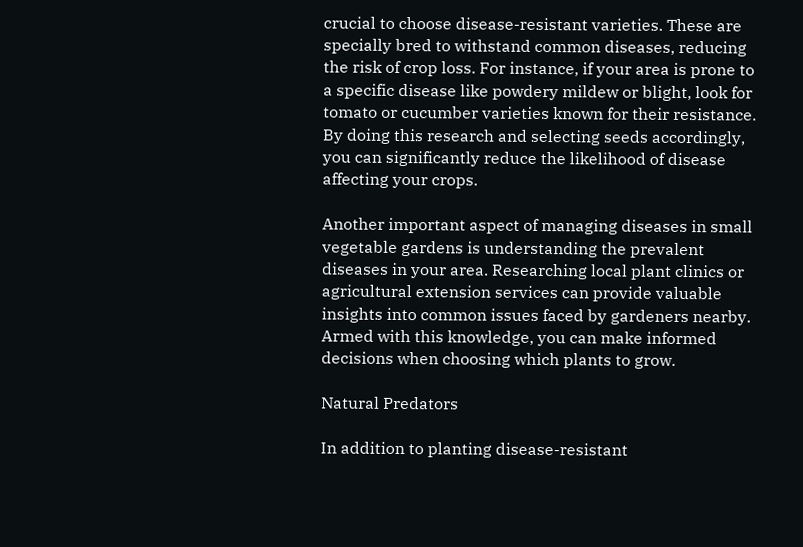crucial to choose disease-resistant varieties. These are specially bred to withstand common diseases, reducing the risk of crop loss. For instance, if your area is prone to a specific disease like powdery mildew or blight, look for tomato or cucumber varieties known for their resistance. By doing this research and selecting seeds accordingly, you can significantly reduce the likelihood of disease affecting your crops.

Another important aspect of managing diseases in small vegetable gardens is understanding the prevalent diseases in your area. Researching local plant clinics or agricultural extension services can provide valuable insights into common issues faced by gardeners nearby. Armed with this knowledge, you can make informed decisions when choosing which plants to grow.

Natural Predators

In addition to planting disease-resistant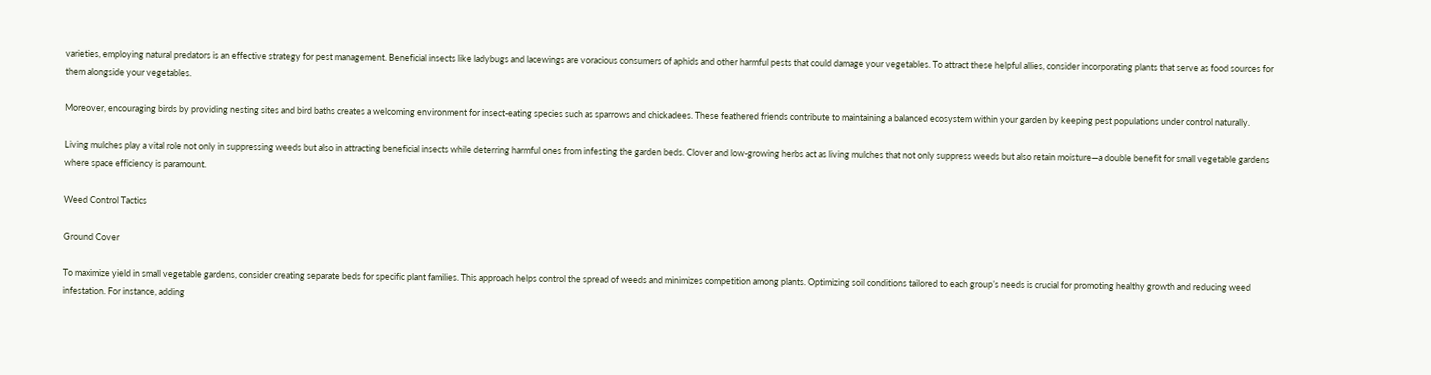varieties, employing natural predators is an effective strategy for pest management. Beneficial insects like ladybugs and lacewings are voracious consumers of aphids and other harmful pests that could damage your vegetables. To attract these helpful allies, consider incorporating plants that serve as food sources for them alongside your vegetables.

Moreover, encouraging birds by providing nesting sites and bird baths creates a welcoming environment for insect-eating species such as sparrows and chickadees. These feathered friends contribute to maintaining a balanced ecosystem within your garden by keeping pest populations under control naturally.

Living mulches play a vital role not only in suppressing weeds but also in attracting beneficial insects while deterring harmful ones from infesting the garden beds. Clover and low-growing herbs act as living mulches that not only suppress weeds but also retain moisture—a double benefit for small vegetable gardens where space efficiency is paramount.

Weed Control Tactics

Ground Cover

To maximize yield in small vegetable gardens, consider creating separate beds for specific plant families. This approach helps control the spread of weeds and minimizes competition among plants. Optimizing soil conditions tailored to each group’s needs is crucial for promoting healthy growth and reducing weed infestation. For instance, adding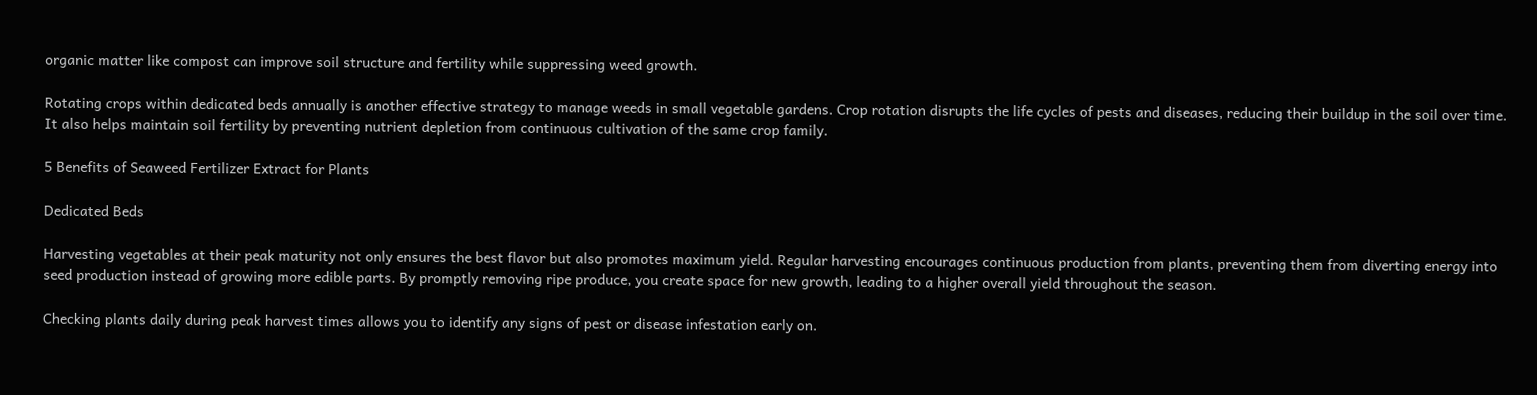organic matter like compost can improve soil structure and fertility while suppressing weed growth.

Rotating crops within dedicated beds annually is another effective strategy to manage weeds in small vegetable gardens. Crop rotation disrupts the life cycles of pests and diseases, reducing their buildup in the soil over time. It also helps maintain soil fertility by preventing nutrient depletion from continuous cultivation of the same crop family.

5 Benefits of Seaweed Fertilizer Extract for Plants

Dedicated Beds

Harvesting vegetables at their peak maturity not only ensures the best flavor but also promotes maximum yield. Regular harvesting encourages continuous production from plants, preventing them from diverting energy into seed production instead of growing more edible parts. By promptly removing ripe produce, you create space for new growth, leading to a higher overall yield throughout the season.

Checking plants daily during peak harvest times allows you to identify any signs of pest or disease infestation early on.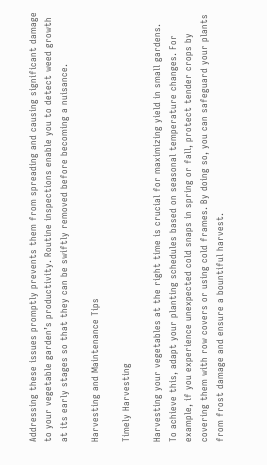Addressing these issues promptly prevents them from spreading and causing significant damage to your vegetable garden’s productivity. Routine inspections enable you to detect weed growth at its early stages so that they can be swiftly removed before becoming a nuisance.

Harvesting and Maintenance Tips

Timely Harvesting

Harvesting your vegetables at the right time is crucial for maximizing yield in small gardens. To achieve this, adapt your planting schedules based on seasonal temperature changes. For example, if you experience unexpected cold snaps in spring or fall, protect tender crops by covering them with row covers or using cold frames. By doing so, you can safeguard your plants from frost damage and ensure a bountiful harvest.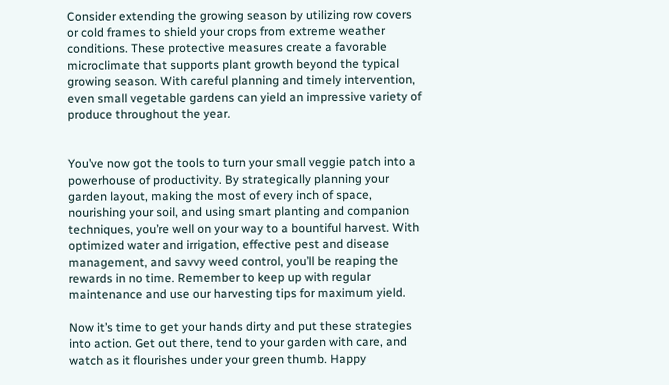Consider extending the growing season by utilizing row covers or cold frames to shield your crops from extreme weather conditions. These protective measures create a favorable microclimate that supports plant growth beyond the typical growing season. With careful planning and timely intervention, even small vegetable gardens can yield an impressive variety of produce throughout the year.


You’ve now got the tools to turn your small veggie patch into a powerhouse of productivity. By strategically planning your garden layout, making the most of every inch of space, nourishing your soil, and using smart planting and companion techniques, you’re well on your way to a bountiful harvest. With optimized water and irrigation, effective pest and disease management, and savvy weed control, you’ll be reaping the rewards in no time. Remember to keep up with regular maintenance and use our harvesting tips for maximum yield.

Now it’s time to get your hands dirty and put these strategies into action. Get out there, tend to your garden with care, and watch as it flourishes under your green thumb. Happy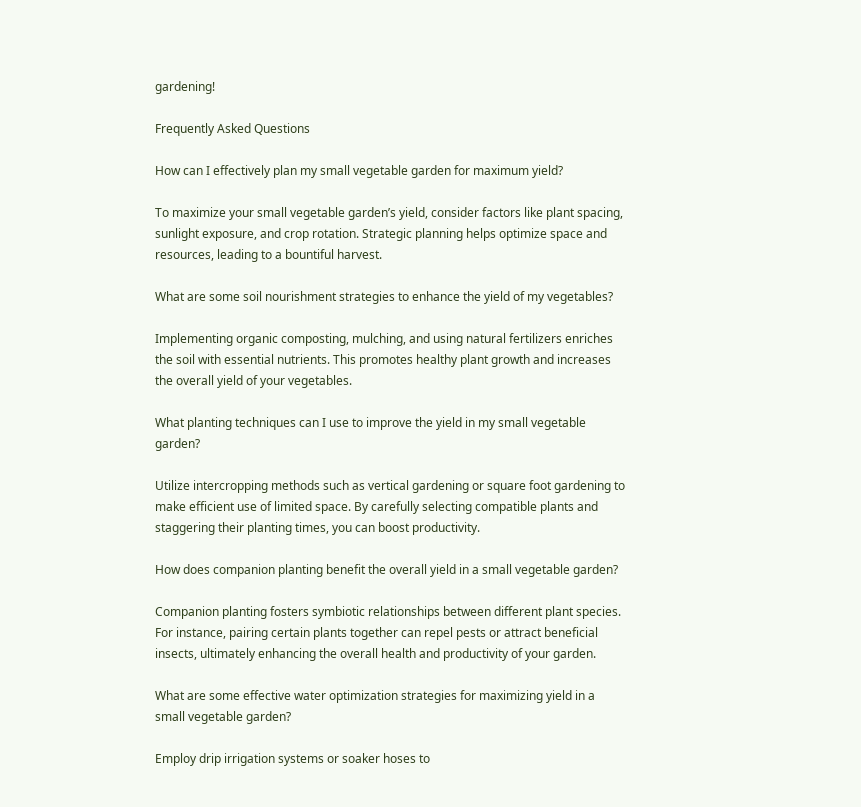gardening!

Frequently Asked Questions

How can I effectively plan my small vegetable garden for maximum yield?

To maximize your small vegetable garden’s yield, consider factors like plant spacing, sunlight exposure, and crop rotation. Strategic planning helps optimize space and resources, leading to a bountiful harvest.

What are some soil nourishment strategies to enhance the yield of my vegetables?

Implementing organic composting, mulching, and using natural fertilizers enriches the soil with essential nutrients. This promotes healthy plant growth and increases the overall yield of your vegetables.

What planting techniques can I use to improve the yield in my small vegetable garden?

Utilize intercropping methods such as vertical gardening or square foot gardening to make efficient use of limited space. By carefully selecting compatible plants and staggering their planting times, you can boost productivity.

How does companion planting benefit the overall yield in a small vegetable garden?

Companion planting fosters symbiotic relationships between different plant species. For instance, pairing certain plants together can repel pests or attract beneficial insects, ultimately enhancing the overall health and productivity of your garden.

What are some effective water optimization strategies for maximizing yield in a small vegetable garden?

Employ drip irrigation systems or soaker hoses to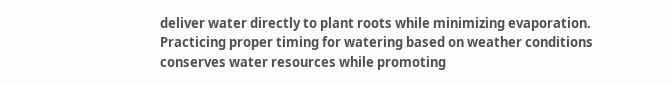deliver water directly to plant roots while minimizing evaporation. Practicing proper timing for watering based on weather conditions conserves water resources while promoting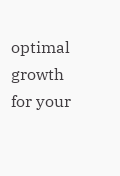optimal growth for your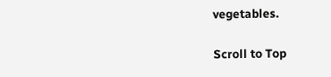vegetables.

Scroll to Top